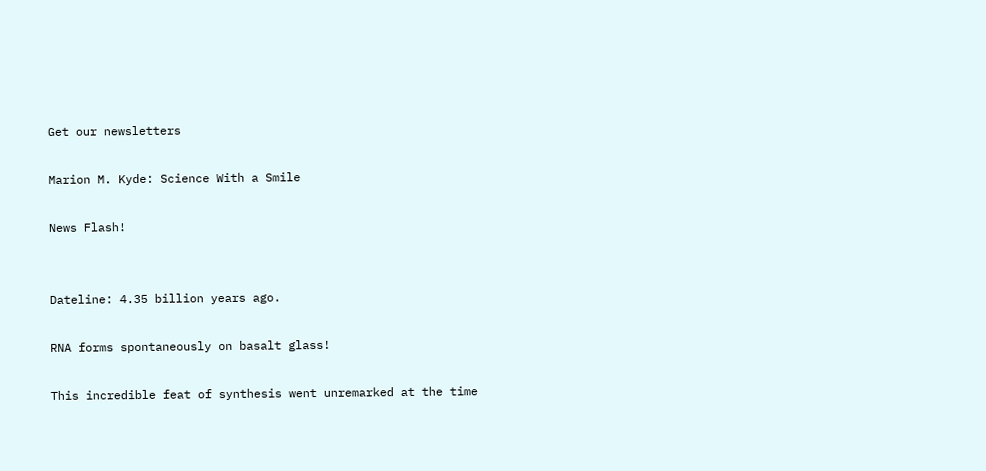Get our newsletters

Marion M. Kyde: Science With a Smile

News Flash!


Dateline: 4.35 billion years ago.

RNA forms spontaneously on basalt glass!

This incredible feat of synthesis went unremarked at the time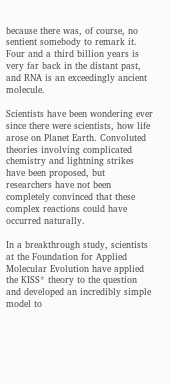because there was, of course, no sentient somebody to remark it. Four and a third billion years is very far back in the distant past, and RNA is an exceedingly ancient molecule.

Scientists have been wondering ever since there were scientists, how life arose on Planet Earth. Convoluted theories involving complicated chemistry and lightning strikes have been proposed, but researchers have not been completely convinced that these complex reactions could have occurred naturally.

In a breakthrough study, scientists at the Foundation for Applied Molecular Evolution have applied the KISS* theory to the question and developed an incredibly simple model to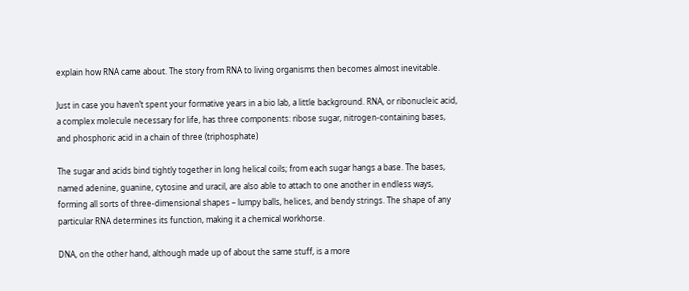explain how RNA came about. The story from RNA to living organisms then becomes almost inevitable.

Just in case you haven’t spent your formative years in a bio lab, a little background. RNA, or ribonucleic acid, a complex molecule necessary for life, has three components: ribose sugar, nitrogen-containing bases, and phosphoric acid in a chain of three (triphosphate)

The sugar and acids bind tightly together in long helical coils; from each sugar hangs a base. The bases, named adenine, guanine, cytosine and uracil, are also able to attach to one another in endless ways, forming all sorts of three-dimensional shapes – lumpy balls, helices, and bendy strings. The shape of any particular RNA determines its function, making it a chemical workhorse.

DNA, on the other hand, although made up of about the same stuff, is a more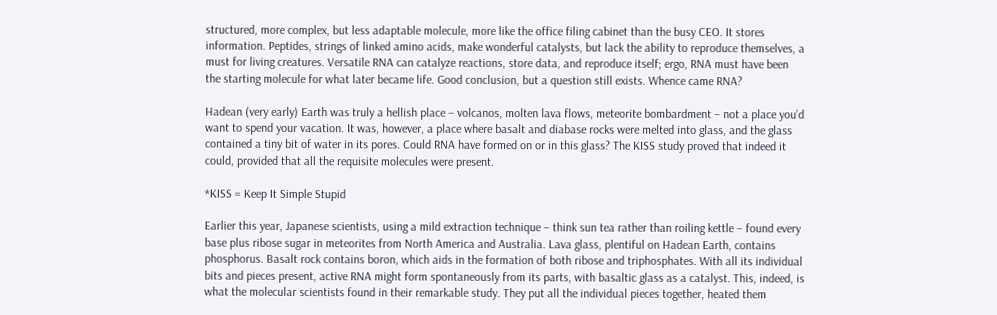structured, more complex, but less adaptable molecule, more like the office filing cabinet than the busy CEO. It stores information. Peptides, strings of linked amino acids, make wonderful catalysts, but lack the ability to reproduce themselves, a must for living creatures. Versatile RNA can catalyze reactions, store data, and reproduce itself; ergo, RNA must have been the starting molecule for what later became life. Good conclusion, but a question still exists. Whence came RNA?

Hadean (very early) Earth was truly a hellish place – volcanos, molten lava flows, meteorite bombardment – not a place you’d want to spend your vacation. It was, however, a place where basalt and diabase rocks were melted into glass, and the glass contained a tiny bit of water in its pores. Could RNA have formed on or in this glass? The KISS study proved that indeed it could, provided that all the requisite molecules were present.

*KISS = Keep It Simple Stupid

Earlier this year, Japanese scientists, using a mild extraction technique – think sun tea rather than roiling kettle – found every base plus ribose sugar in meteorites from North America and Australia. Lava glass, plentiful on Hadean Earth, contains phosphorus. Basalt rock contains boron, which aids in the formation of both ribose and triphosphates. With all its individual bits and pieces present, active RNA might form spontaneously from its parts, with basaltic glass as a catalyst. This, indeed, is what the molecular scientists found in their remarkable study. They put all the individual pieces together, heated them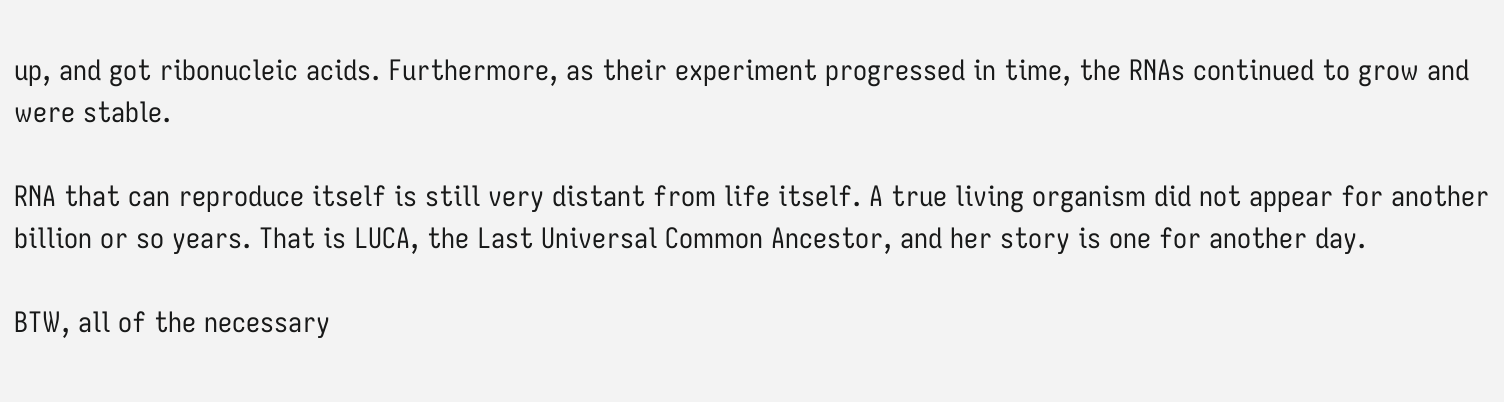up, and got ribonucleic acids. Furthermore, as their experiment progressed in time, the RNAs continued to grow and were stable.

RNA that can reproduce itself is still very distant from life itself. A true living organism did not appear for another billion or so years. That is LUCA, the Last Universal Common Ancestor, and her story is one for another day.

BTW, all of the necessary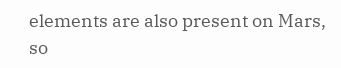elements are also present on Mars, so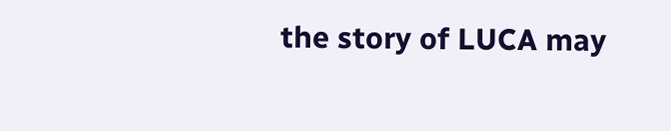the story of LUCA may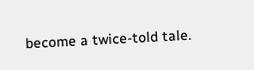become a twice-told tale.